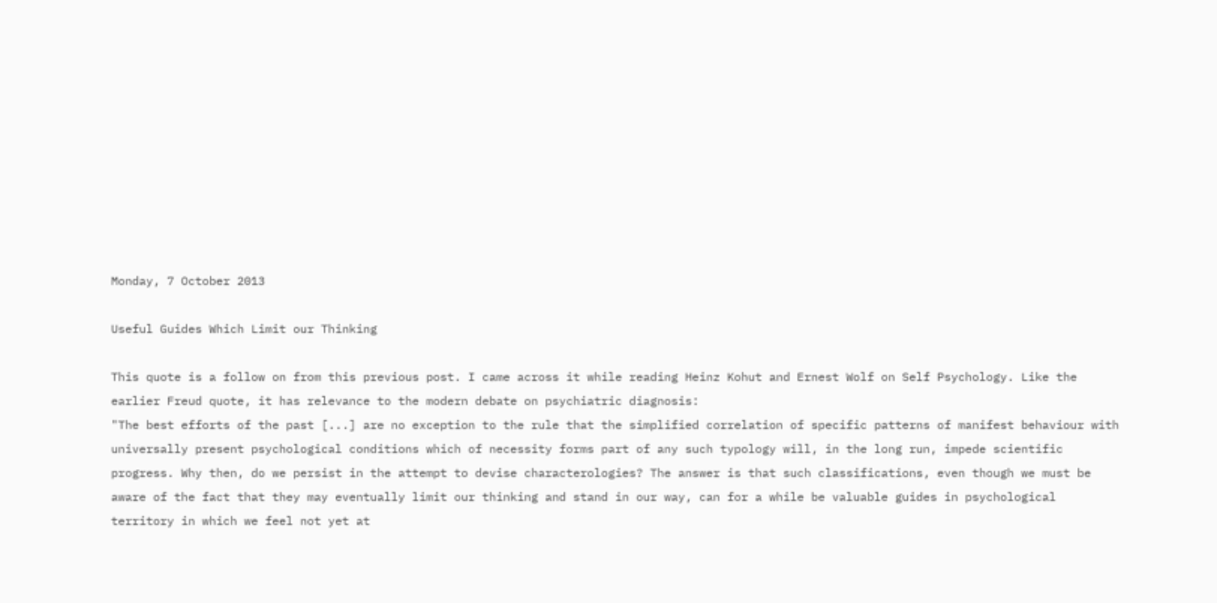Monday, 7 October 2013

Useful Guides Which Limit our Thinking

This quote is a follow on from this previous post. I came across it while reading Heinz Kohut and Ernest Wolf on Self Psychology. Like the earlier Freud quote, it has relevance to the modern debate on psychiatric diagnosis:
"The best efforts of the past [...] are no exception to the rule that the simplified correlation of specific patterns of manifest behaviour with universally present psychological conditions which of necessity forms part of any such typology will, in the long run, impede scientific progress. Why then, do we persist in the attempt to devise characterologies? The answer is that such classifications, even though we must be aware of the fact that they may eventually limit our thinking and stand in our way, can for a while be valuable guides in psychological territory in which we feel not yet at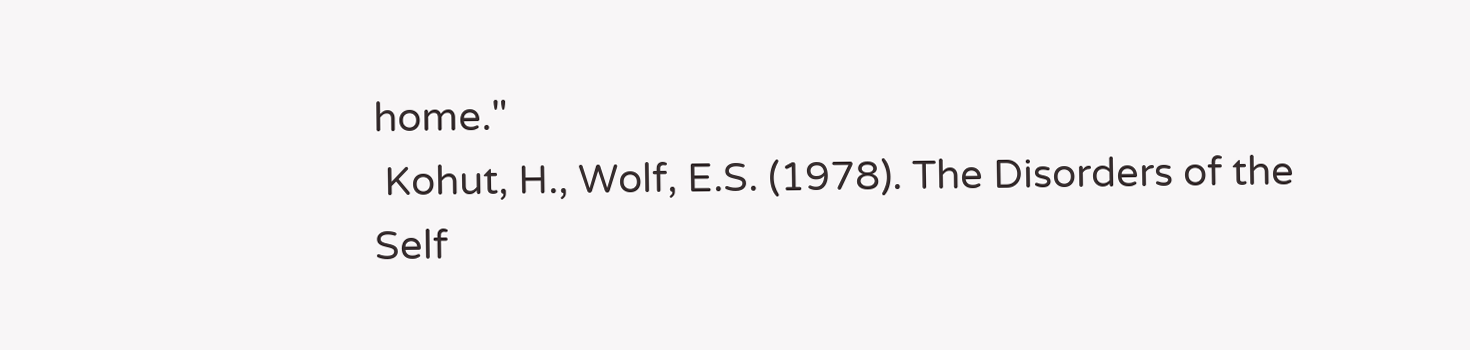home."
 Kohut, H., Wolf, E.S. (1978). The Disorders of the Self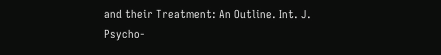and their Treatment: An Outline. Int. J. Psycho-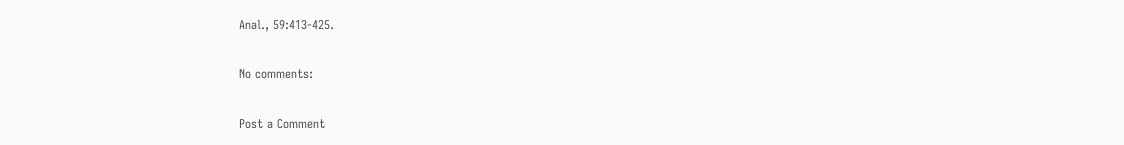Anal., 59:413-425.

No comments:

Post a Comment